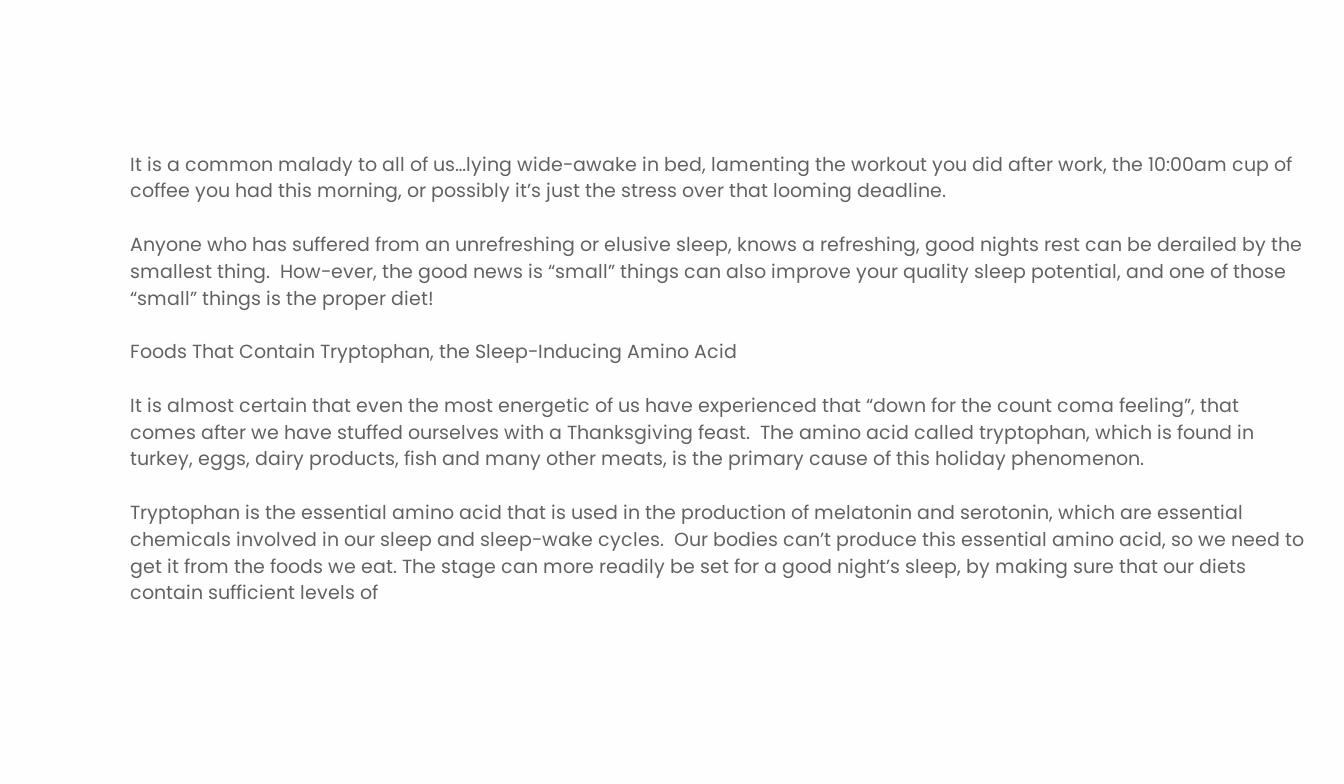It is a common malady to all of us…lying wide-awake in bed, lamenting the workout you did after work, the 10:00am cup of coffee you had this morning, or possibly it’s just the stress over that looming deadline.

Anyone who has suffered from an unrefreshing or elusive sleep, knows a refreshing, good nights rest can be derailed by the smallest thing.  How-ever, the good news is “small” things can also improve your quality sleep potential, and one of those “small” things is the proper diet!

Foods That Contain Tryptophan, the Sleep-Inducing Amino Acid

It is almost certain that even the most energetic of us have experienced that “down for the count coma feeling”, that comes after we have stuffed ourselves with a Thanksgiving feast.  The amino acid called tryptophan, which is found in turkey, eggs, dairy products, fish and many other meats, is the primary cause of this holiday phenomenon.

Tryptophan is the essential amino acid that is used in the production of melatonin and serotonin, which are essential chemicals involved in our sleep and sleep-wake cycles.  Our bodies can’t produce this essential amino acid, so we need to get it from the foods we eat. The stage can more readily be set for a good night’s sleep, by making sure that our diets contain sufficient levels of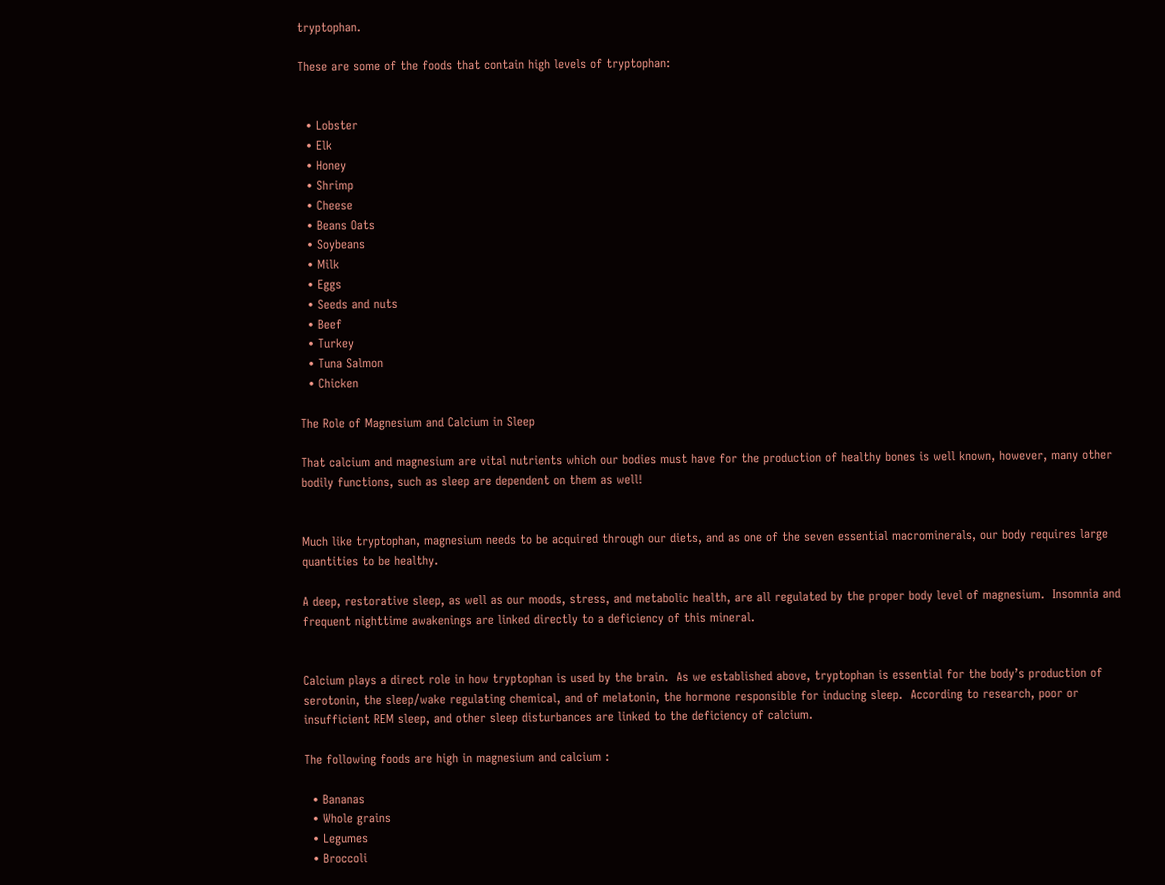tryptophan.

These are some of the foods that contain high levels of tryptophan:


  • Lobster
  • Elk
  • Honey
  • Shrimp
  • Cheese
  • Beans Oats
  • Soybeans
  • Milk
  • Eggs
  • Seeds and nuts
  • Beef
  • Turkey
  • Tuna Salmon
  • Chicken

The Role of Magnesium and Calcium in Sleep

That calcium and magnesium are vital nutrients which our bodies must have for the production of healthy bones is well known, however, many other bodily functions, such as sleep are dependent on them as well!


Much like tryptophan, magnesium needs to be acquired through our diets, and as one of the seven essential macrominerals, our body requires large quantities to be healthy.

A deep, restorative sleep, as well as our moods, stress, and metabolic health, are all regulated by the proper body level of magnesium.  Insomnia and frequent nighttime awakenings are linked directly to a deficiency of this mineral.


Calcium plays a direct role in how tryptophan is used by the brain.  As we established above, tryptophan is essential for the body’s production of serotonin, the sleep/wake regulating chemical, and of melatonin, the hormone responsible for inducing sleep.  According to research, poor or insufficient REM sleep, and other sleep disturbances are linked to the deficiency of calcium.

The following foods are high in magnesium and calcium :

  • Bananas
  • Whole grains
  • Legumes
  • Broccoli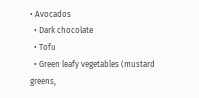• Avocados
  • Dark chocolate
  • Tofu
  • Green leafy vegetables (mustard greens,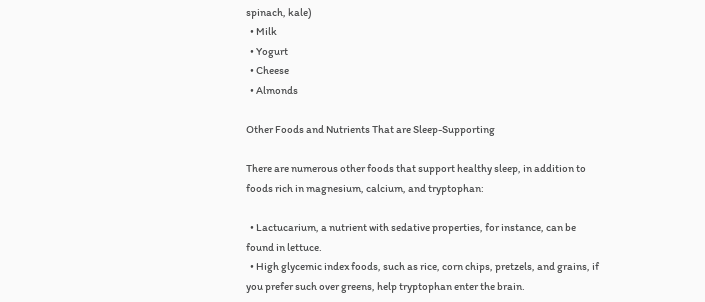spinach, kale)
  • Milk
  • Yogurt
  • Cheese
  • Almonds

Other Foods and Nutrients That are Sleep-Supporting

There are numerous other foods that support healthy sleep, in addition to foods rich in magnesium, calcium, and tryptophan:

  • Lactucarium, a nutrient with sedative properties, for instance, can be found in lettuce.
  • High glycemic index foods, such as rice, corn chips, pretzels, and grains, if you prefer such over greens, help tryptophan enter the brain.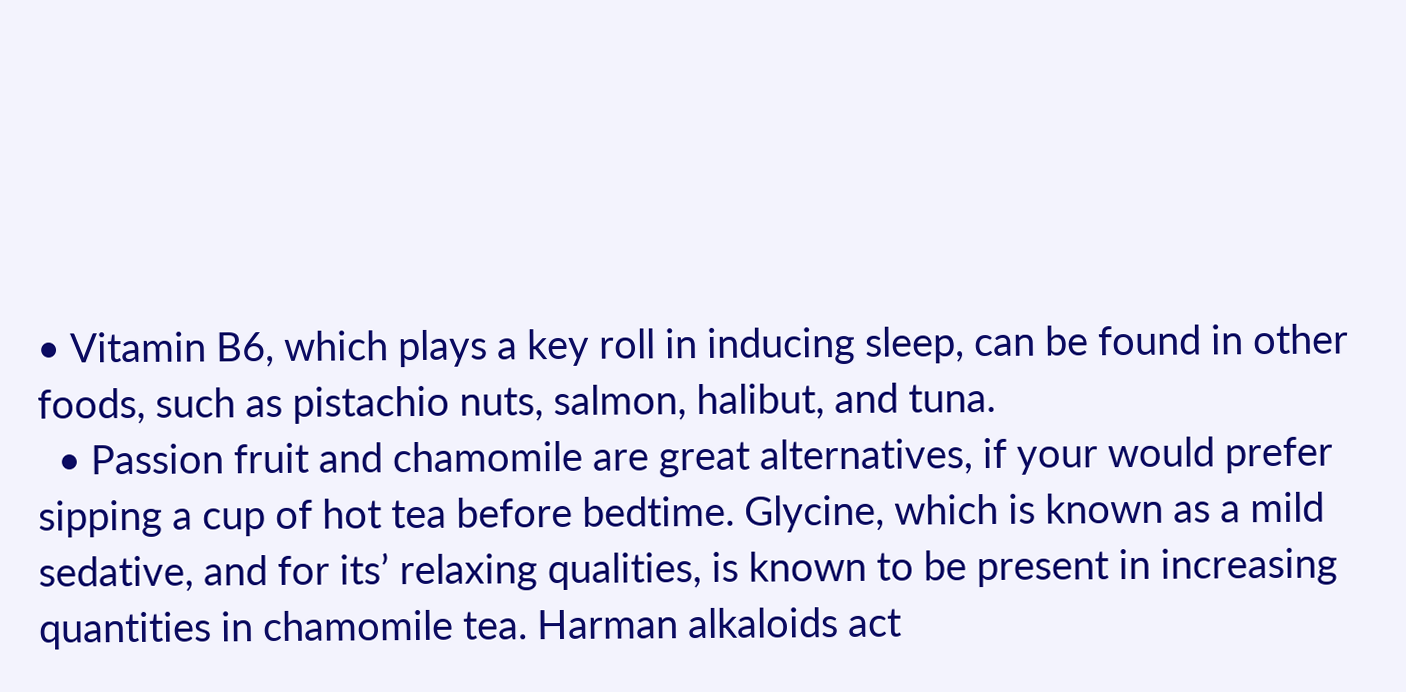• Vitamin B6, which plays a key roll in inducing sleep, can be found in other foods, such as pistachio nuts, salmon, halibut, and tuna.
  • Passion fruit and chamomile are great alternatives, if your would prefer sipping a cup of hot tea before bedtime. Glycine, which is known as a mild sedative, and for its’ relaxing qualities, is known to be present in increasing quantities in chamomile tea. Harman alkaloids act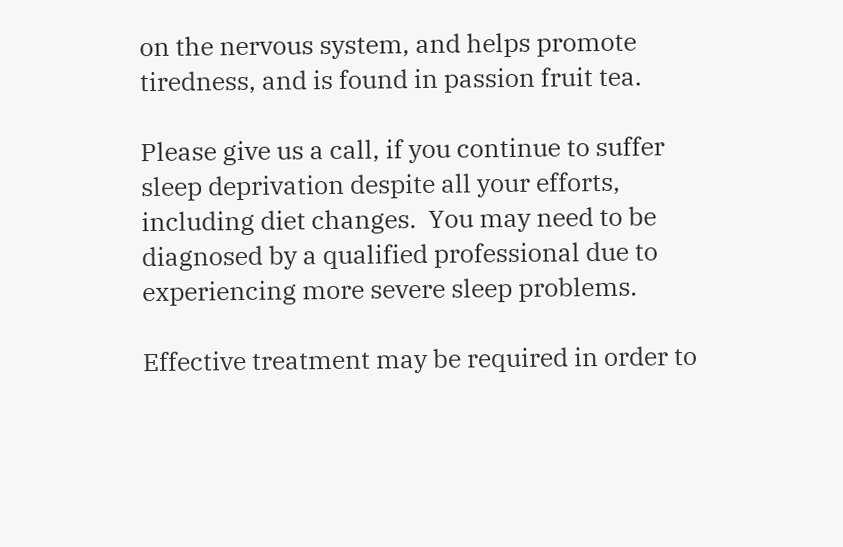on the nervous system, and helps promote tiredness, and is found in passion fruit tea.

Please give us a call, if you continue to suffer sleep deprivation despite all your efforts, including diet changes.  You may need to be diagnosed by a qualified professional due to experiencing more severe sleep problems.

Effective treatment may be required in order to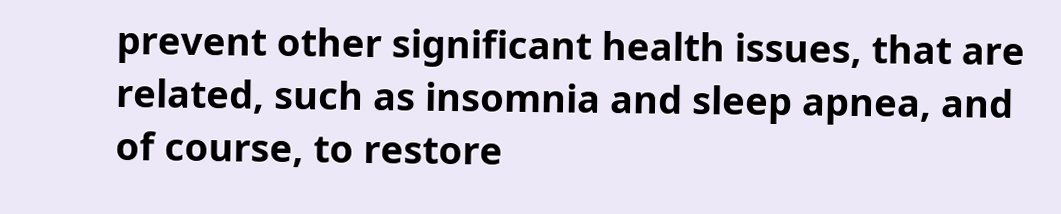prevent other significant health issues, that are related, such as insomnia and sleep apnea, and of course, to restore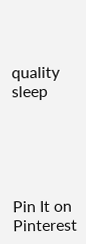quality sleep





Pin It on Pinterest